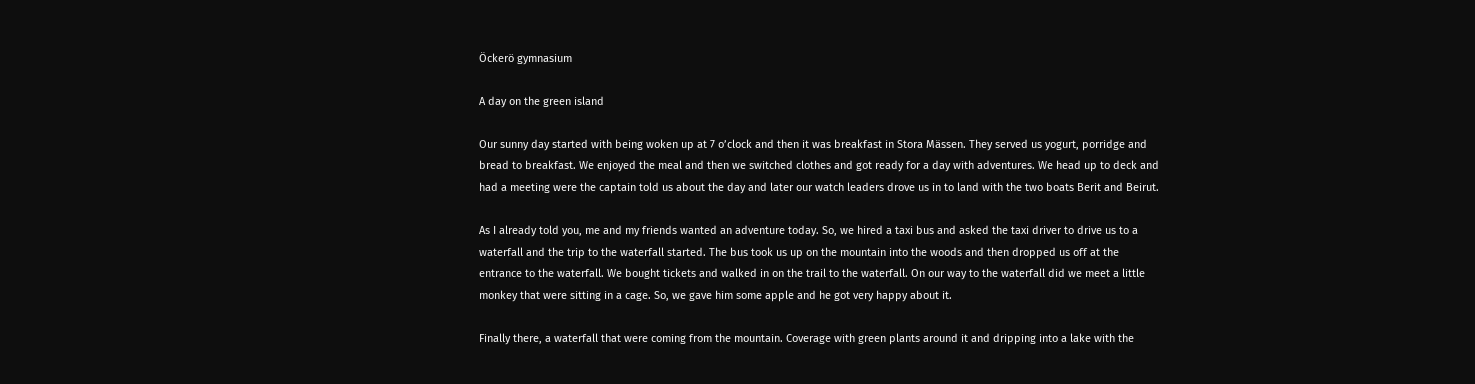Öckerö gymnasium

A day on the green island

Our sunny day started with being woken up at 7 o’clock and then it was breakfast in Stora Mässen. They served us yogurt, porridge and bread to breakfast. We enjoyed the meal and then we switched clothes and got ready for a day with adventures. We head up to deck and had a meeting were the captain told us about the day and later our watch leaders drove us in to land with the two boats Berit and Beirut.

As I already told you, me and my friends wanted an adventure today. So, we hired a taxi bus and asked the taxi driver to drive us to a waterfall and the trip to the waterfall started. The bus took us up on the mountain into the woods and then dropped us off at the entrance to the waterfall. We bought tickets and walked in on the trail to the waterfall. On our way to the waterfall did we meet a little monkey that were sitting in a cage. So, we gave him some apple and he got very happy about it.

Finally there, a waterfall that were coming from the mountain. Coverage with green plants around it and dripping into a lake with the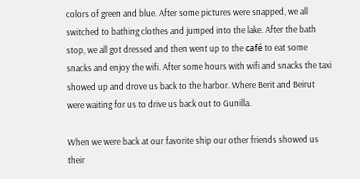colors of green and blue. After some pictures were snapped, we all switched to bathing clothes and jumped into the lake. After the bath stop, we all got dressed and then went up to the café to eat some snacks and enjoy the wifi. After some hours with wifi and snacks the taxi showed up and drove us back to the harbor. Where Berit and Beirut were waiting for us to drive us back out to Gunilla.

When we were back at our favorite ship our other friends showed us their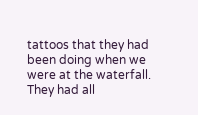tattoos that they had been doing when we were at the waterfall. They had all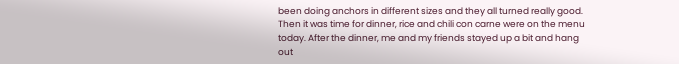been doing anchors in different sizes and they all turned really good. Then it was time for dinner, rice and chili con carne were on the menu today. After the dinner, me and my friends stayed up a bit and hang out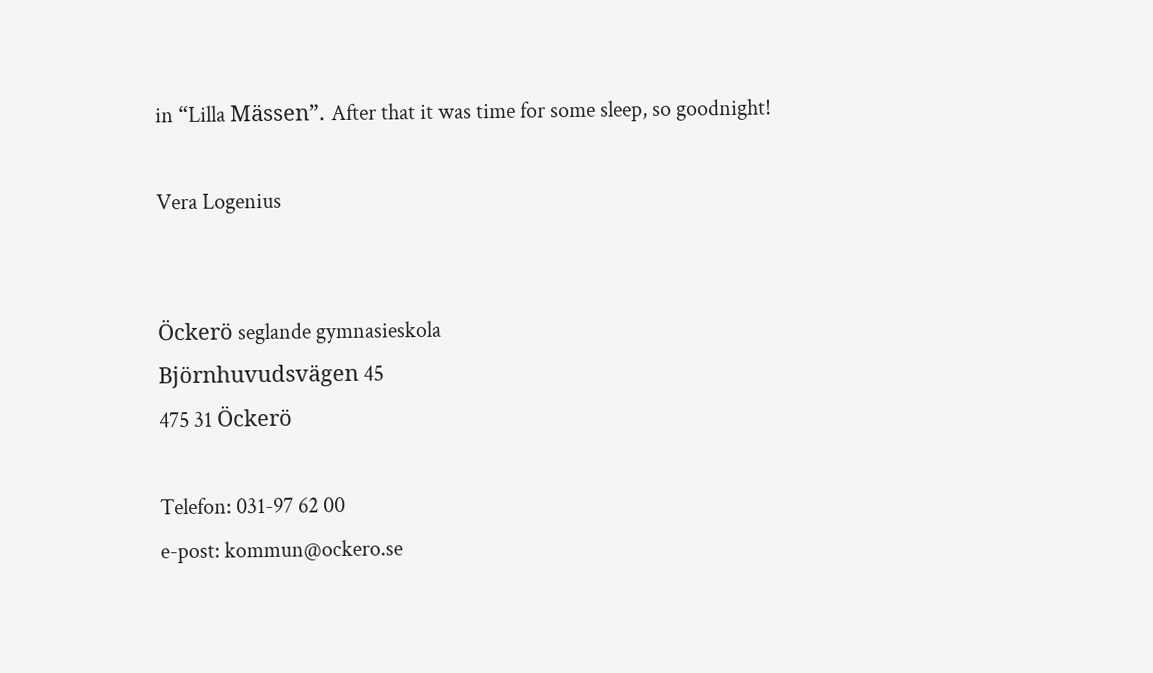in “Lilla Mässen”. After that it was time for some sleep, so goodnight!

Vera Logenius


Öckerö seglande gymnasieskola
Björnhuvudsvägen 45
475 31 Öckerö

Telefon: 031-97 62 00
e-post: kommun@ockero.se